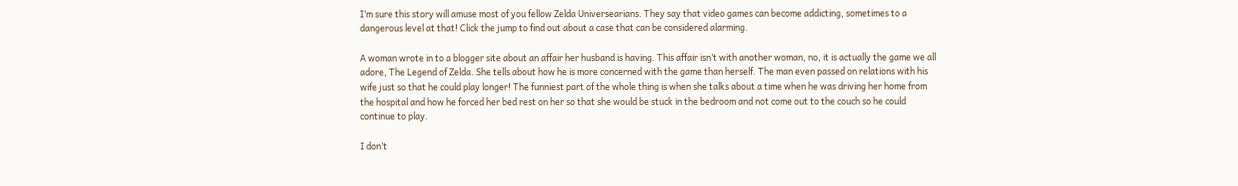I’m sure this story will amuse most of you fellow Zelda Universearians. They say that video games can become addicting, sometimes to a dangerous level at that! Click the jump to find out about a case that can be considered alarming.

A woman wrote in to a blogger site about an affair her husband is having. This affair isn’t with another woman, no, it is actually the game we all adore, The Legend of Zelda. She tells about how he is more concerned with the game than herself. The man even passed on relations with his wife just so that he could play longer! The funniest part of the whole thing is when she talks about a time when he was driving her home from the hospital and how he forced her bed rest on her so that she would be stuck in the bedroom and not come out to the couch so he could continue to play.

I don’t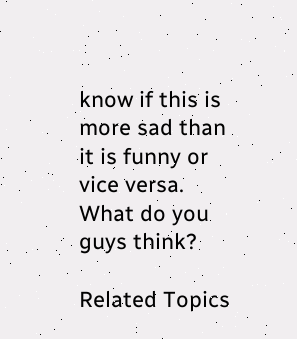know if this is more sad than it is funny or vice versa. What do you guys think?

Related Topics